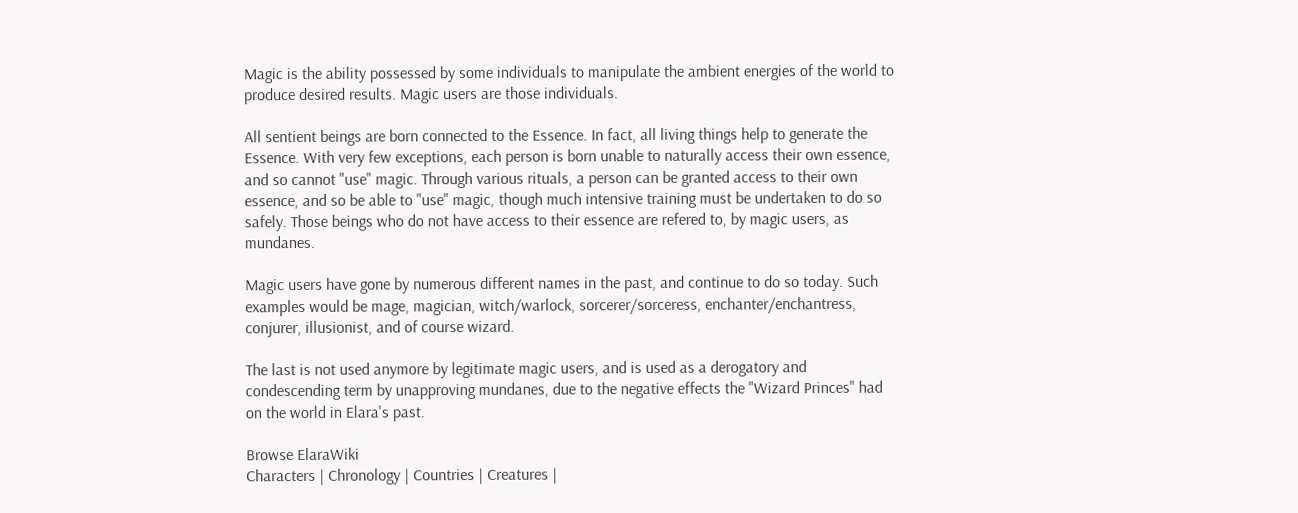Magic is the ability possessed by some individuals to manipulate the ambient energies of the world to produce desired results. Magic users are those individuals.

All sentient beings are born connected to the Essence. In fact, all living things help to generate the Essence. With very few exceptions, each person is born unable to naturally access their own essence, and so cannot "use" magic. Through various rituals, a person can be granted access to their own essence, and so be able to "use" magic, though much intensive training must be undertaken to do so safely. Those beings who do not have access to their essence are refered to, by magic users, as mundanes.

Magic users have gone by numerous different names in the past, and continue to do so today. Such examples would be mage, magician, witch/warlock, sorcerer/sorceress, enchanter/enchantress, conjurer, illusionist, and of course wizard.

The last is not used anymore by legitimate magic users, and is used as a derogatory and condescending term by unapproving mundanes, due to the negative effects the "Wizard Princes" had on the world in Elara's past.

Browse ElaraWiki
Characters | Chronology | Countries | Creatures |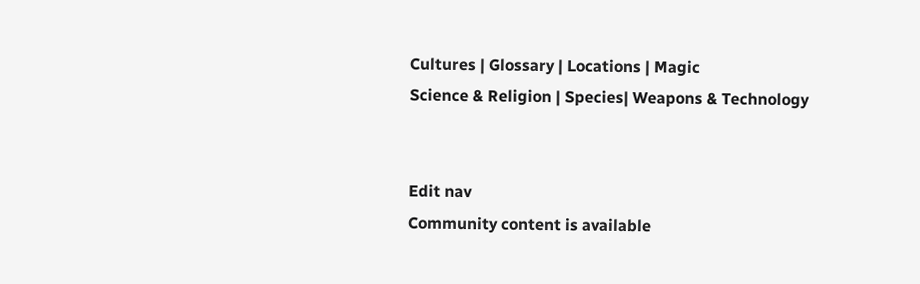Cultures | Glossary | Locations | Magic
Science & Religion | Species| Weapons & Technology


Edit nav
Community content is available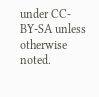under CC-BY-SA unless otherwise noted.